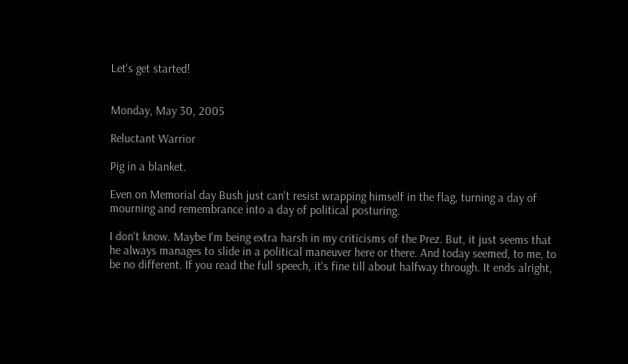Let's get started!


Monday, May 30, 2005

Reluctant Warrior

Pig in a blanket.

Even on Memorial day Bush just can't resist wrapping himself in the flag, turning a day of mourning and remembrance into a day of political posturing.

I don't know. Maybe I'm being extra harsh in my criticisms of the Prez. But, it just seems that he always manages to slide in a political maneuver here or there. And today seemed, to me, to be no different. If you read the full speech, it's fine till about halfway through. It ends alright,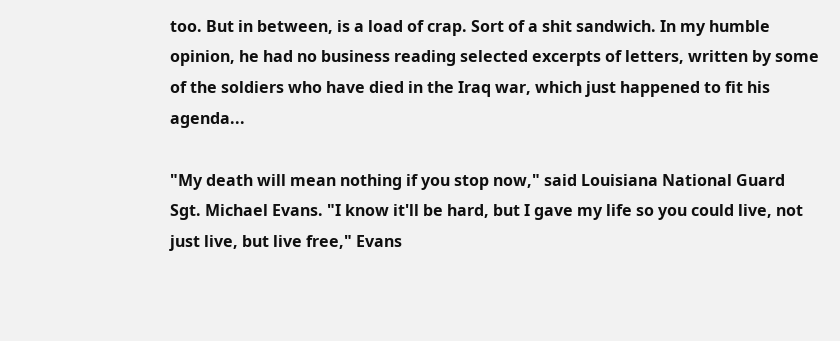too. But in between, is a load of crap. Sort of a shit sandwich. In my humble opinion, he had no business reading selected excerpts of letters, written by some of the soldiers who have died in the Iraq war, which just happened to fit his agenda...

"My death will mean nothing if you stop now," said Louisiana National Guard Sgt. Michael Evans. "I know it'll be hard, but I gave my life so you could live, not just live, but live free," Evans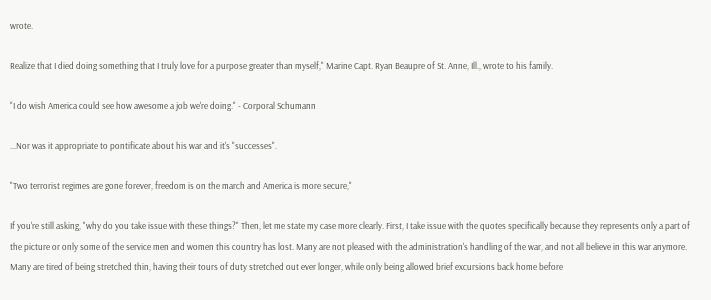wrote.

Realize that I died doing something that I truly love for a purpose greater than myself," Marine Capt. Ryan Beaupre of St. Anne, Ill., wrote to his family.

"I do wish America could see how awesome a job we're doing." - Corporal Schumann

...Nor was it appropriate to pontificate about his war and it's "successes".

"Two terrorist regimes are gone forever, freedom is on the march and America is more secure,"

If you're still asking, "why do you take issue with these things?" Then, let me state my case more clearly. First, I take issue with the quotes specifically because they represents only a part of the picture or only some of the service men and women this country has lost. Many are not pleased with the administration's handling of the war, and not all believe in this war anymore. Many are tired of being stretched thin, having their tours of duty stretched out ever longer, while only being allowed brief excursions back home before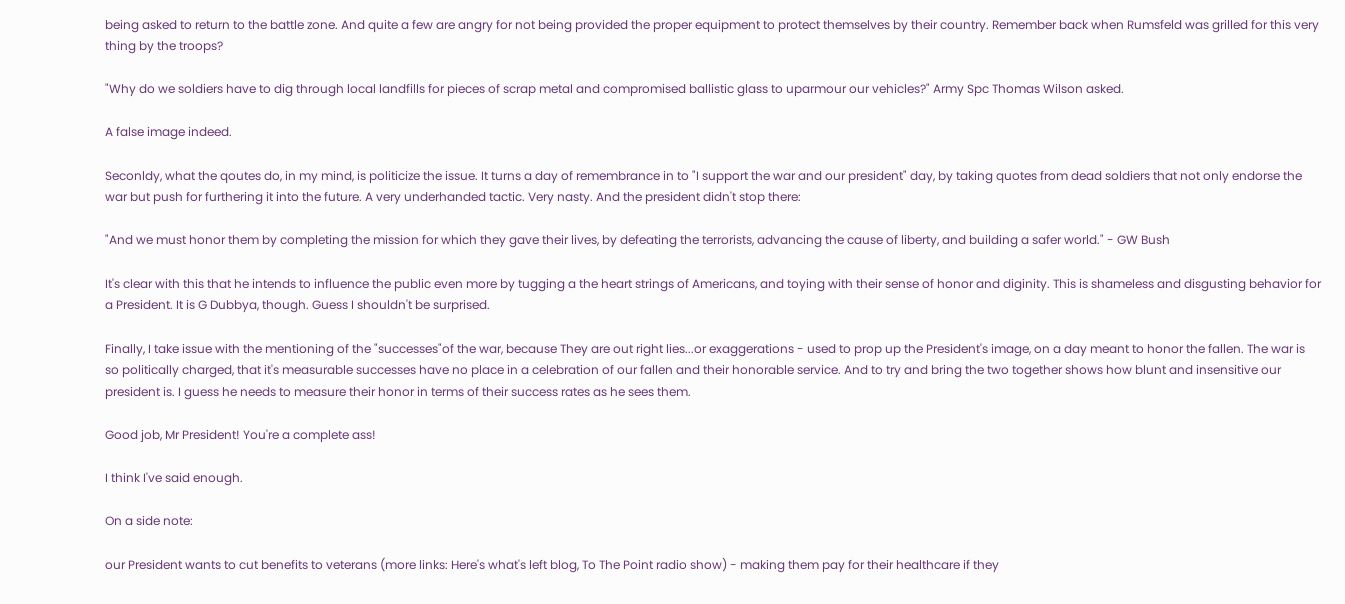being asked to return to the battle zone. And quite a few are angry for not being provided the proper equipment to protect themselves by their country. Remember back when Rumsfeld was grilled for this very thing by the troops?

"Why do we soldiers have to dig through local landfills for pieces of scrap metal and compromised ballistic glass to uparmour our vehicles?" Army Spc Thomas Wilson asked.

A false image indeed.

Seconldy, what the qoutes do, in my mind, is politicize the issue. It turns a day of remembrance in to "I support the war and our president" day, by taking quotes from dead soldiers that not only endorse the war but push for furthering it into the future. A very underhanded tactic. Very nasty. And the president didn't stop there:

"And we must honor them by completing the mission for which they gave their lives, by defeating the terrorists, advancing the cause of liberty, and building a safer world." - GW Bush

It's clear with this that he intends to influence the public even more by tugging a the heart strings of Americans, and toying with their sense of honor and diginity. This is shameless and disgusting behavior for a President. It is G Dubbya, though. Guess I shouldn't be surprised.

Finally, I take issue with the mentioning of the "successes"of the war, because They are out right lies...or exaggerations - used to prop up the President's image, on a day meant to honor the fallen. The war is so politically charged, that it's measurable successes have no place in a celebration of our fallen and their honorable service. And to try and bring the two together shows how blunt and insensitive our president is. I guess he needs to measure their honor in terms of their success rates as he sees them.

Good job, Mr President! You're a complete ass!

I think I've said enough.

On a side note:

our President wants to cut benefits to veterans (more links: Here's what's left blog, To The Point radio show) - making them pay for their healthcare if they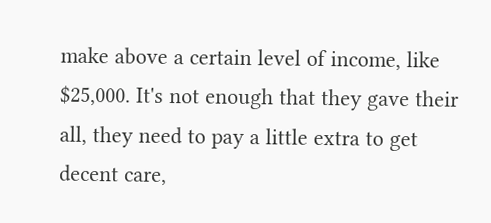make above a certain level of income, like $25,000. It's not enough that they gave their all, they need to pay a little extra to get decent care,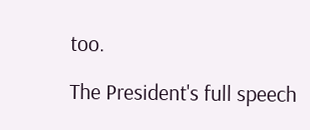too.

The President's full speech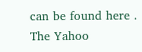can be found here .
The Yahoo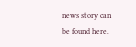news story can be found here.